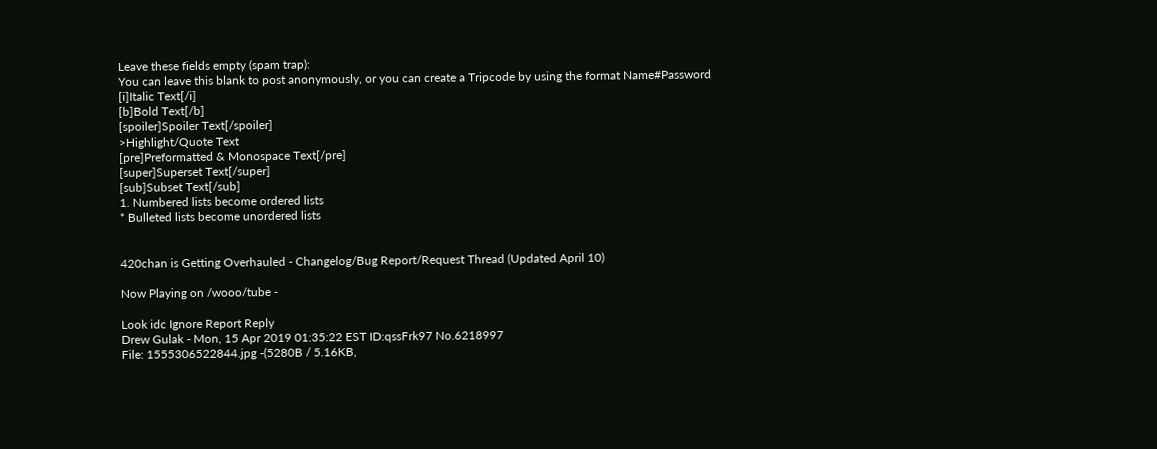Leave these fields empty (spam trap):
You can leave this blank to post anonymously, or you can create a Tripcode by using the format Name#Password
[i]Italic Text[/i]
[b]Bold Text[/b]
[spoiler]Spoiler Text[/spoiler]
>Highlight/Quote Text
[pre]Preformatted & Monospace Text[/pre]
[super]Superset Text[/super]
[sub]Subset Text[/sub]
1. Numbered lists become ordered lists
* Bulleted lists become unordered lists


420chan is Getting Overhauled - Changelog/Bug Report/Request Thread (Updated April 10)

Now Playing on /wooo/tube -

Look idc Ignore Report Reply
Drew Gulak - Mon, 15 Apr 2019 01:35:22 EST ID:qssFrk97 No.6218997
File: 1555306522844.jpg -(5280B / 5.16KB,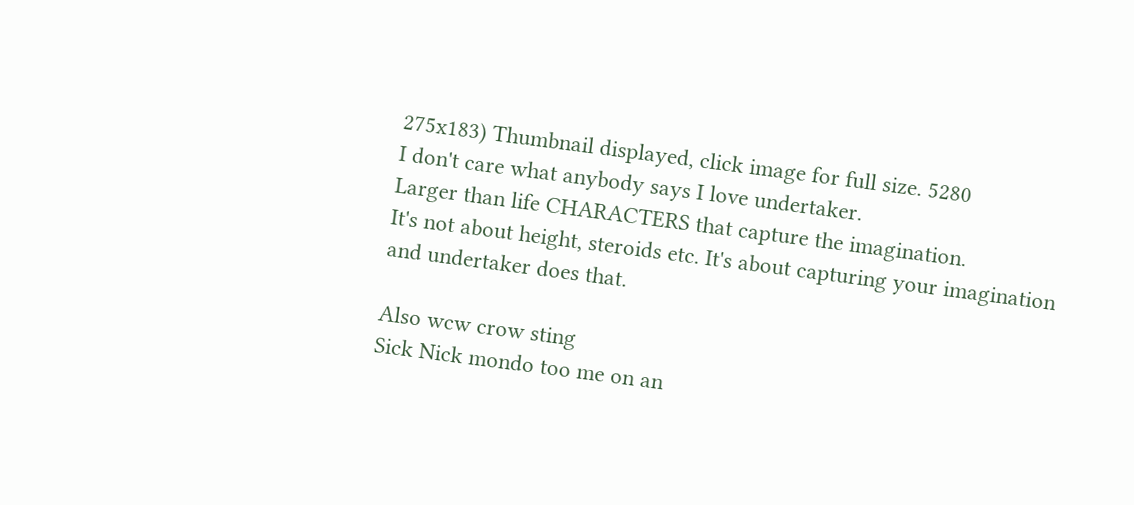275x183) Thumbnail displayed, click image for full size. 5280
I don't care what anybody says I love undertaker.
Larger than life CHARACTERS that capture the imagination.
It's not about height, steroids etc. It's about capturing your imagination and undertaker does that.

Also wcw crow sting
Sick Nick mondo too me on an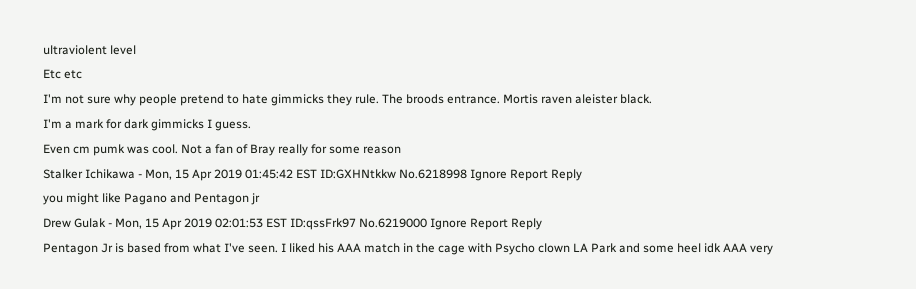ultraviolent level
Etc etc
I'm not sure why people pretend to hate gimmicks they rule. The broods entrance. Mortis raven aleister black.
I'm a mark for dark gimmicks I guess.
Even cm pumk was cool. Not a fan of Bray really for some reason
Stalker Ichikawa - Mon, 15 Apr 2019 01:45:42 EST ID:GXHNtkkw No.6218998 Ignore Report Reply
you might like Pagano and Pentagon jr
Drew Gulak - Mon, 15 Apr 2019 02:01:53 EST ID:qssFrk97 No.6219000 Ignore Report Reply
Pentagon Jr is based from what I've seen. I liked his AAA match in the cage with Psycho clown LA Park and some heel idk AAA very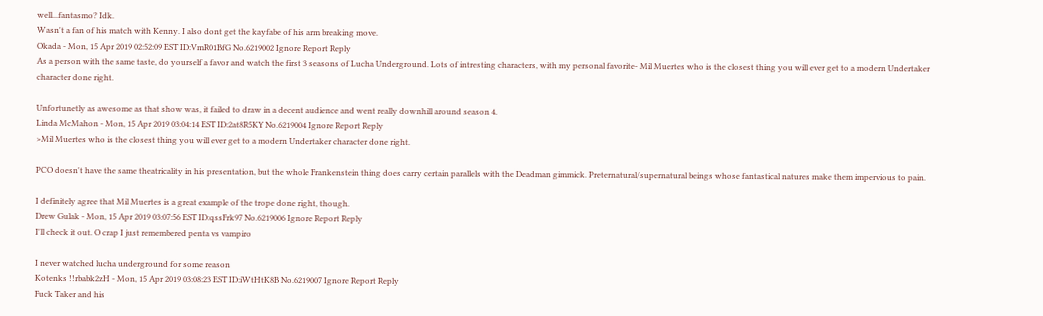well...fantasmo? Idk.
Wasn't a fan of his match with Kenny. I also dont get the kayfabe of his arm breaking move.
Okada - Mon, 15 Apr 2019 02:52:09 EST ID:VmR01BfG No.6219002 Ignore Report Reply
As a person with the same taste, do yourself a favor and watch the first 3 seasons of Lucha Underground. Lots of intresting characters, with my personal favorite- Mil Muertes who is the closest thing you will ever get to a modern Undertaker character done right.

Unfortunetly as awesome as that show was, it failed to draw in a decent audience and went really downhill around season 4.
Linda McMahon - Mon, 15 Apr 2019 03:04:14 EST ID:2at8R5KY No.6219004 Ignore Report Reply
>Mil Muertes who is the closest thing you will ever get to a modern Undertaker character done right.

PCO doesn't have the same theatricality in his presentation, but the whole Frankenstein thing does carry certain parallels with the Deadman gimmick. Preternatural/supernatural beings whose fantastical natures make them impervious to pain.

I definitely agree that Mil Muertes is a great example of the trope done right, though.
Drew Gulak - Mon, 15 Apr 2019 03:07:56 EST ID:qssFrk97 No.6219006 Ignore Report Reply
I'll check it out. O crap I just remembered penta vs vampiro

I never watched lucha underground for some reason
Kotenks !!rbabk2zH - Mon, 15 Apr 2019 03:08:23 EST ID:iWtHtK8B No.6219007 Ignore Report Reply
Fuck Taker and his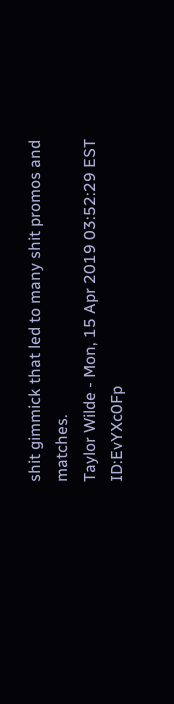shit gimmick that led to many shit promos and matches.
Taylor Wilde - Mon, 15 Apr 2019 03:52:29 EST ID:EvYXc0Fp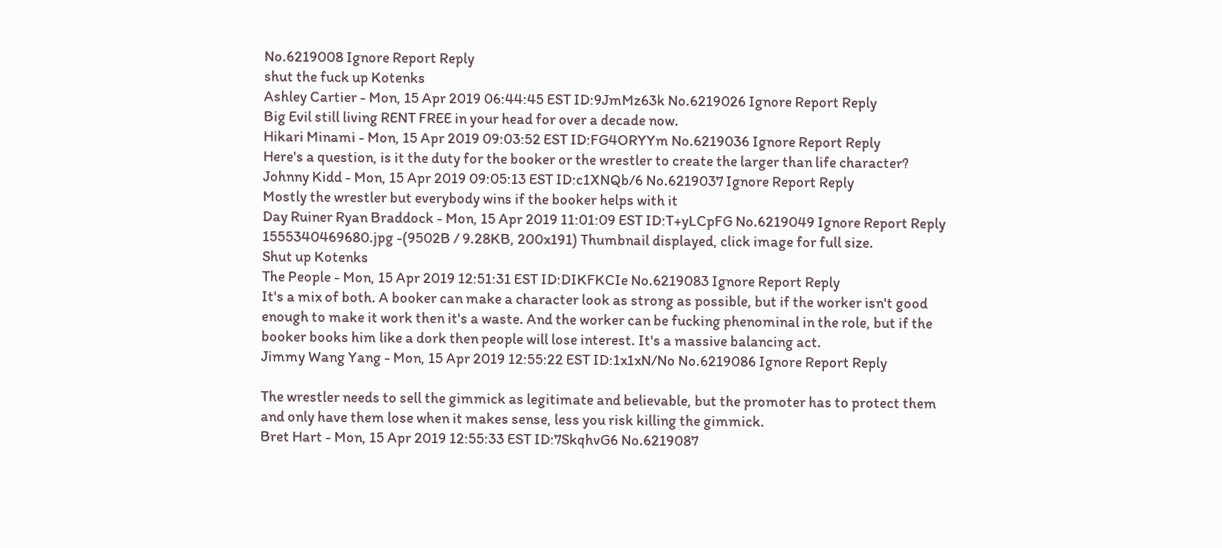No.6219008 Ignore Report Reply
shut the fuck up Kotenks
Ashley Cartier - Mon, 15 Apr 2019 06:44:45 EST ID:9JmMz63k No.6219026 Ignore Report Reply
Big Evil still living RENT FREE in your head for over a decade now.
Hikari Minami - Mon, 15 Apr 2019 09:03:52 EST ID:FG4ORYYm No.6219036 Ignore Report Reply
Here's a question, is it the duty for the booker or the wrestler to create the larger than life character?
Johnny Kidd - Mon, 15 Apr 2019 09:05:13 EST ID:c1XNQb/6 No.6219037 Ignore Report Reply
Mostly the wrestler but everybody wins if the booker helps with it
Day Ruiner Ryan Braddock - Mon, 15 Apr 2019 11:01:09 EST ID:T+yLCpFG No.6219049 Ignore Report Reply
1555340469680.jpg -(9502B / 9.28KB, 200x191) Thumbnail displayed, click image for full size.
Shut up Kotenks
The People - Mon, 15 Apr 2019 12:51:31 EST ID:DIKFKCIe No.6219083 Ignore Report Reply
It's a mix of both. A booker can make a character look as strong as possible, but if the worker isn't good enough to make it work then it's a waste. And the worker can be fucking phenominal in the role, but if the booker books him like a dork then people will lose interest. It's a massive balancing act.
Jimmy Wang Yang - Mon, 15 Apr 2019 12:55:22 EST ID:1x1xN/No No.6219086 Ignore Report Reply

The wrestler needs to sell the gimmick as legitimate and believable, but the promoter has to protect them and only have them lose when it makes sense, less you risk killing the gimmick.
Bret Hart - Mon, 15 Apr 2019 12:55:33 EST ID:7SkqhvG6 No.6219087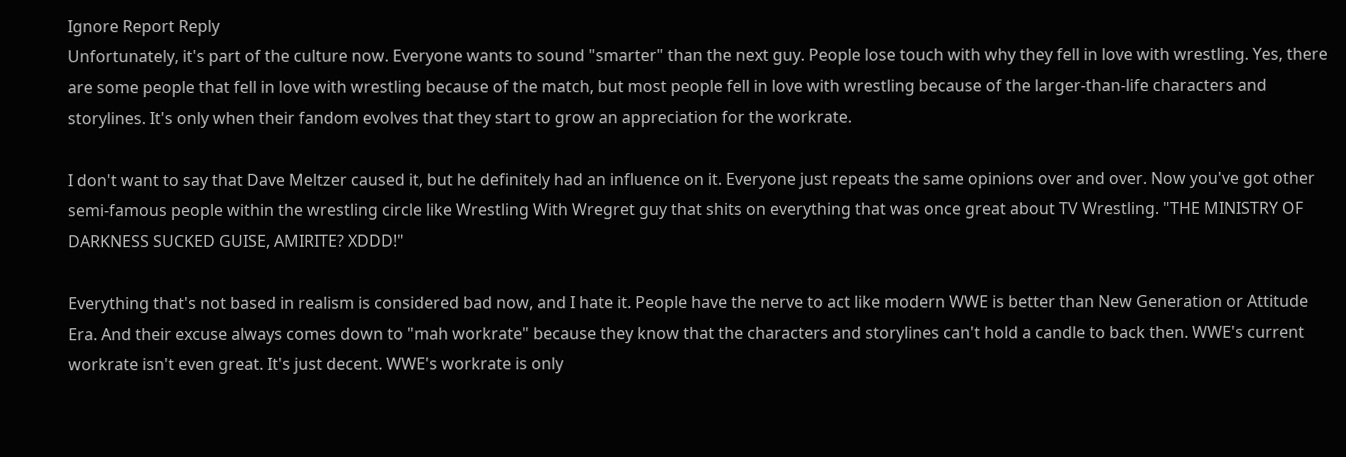Ignore Report Reply
Unfortunately, it's part of the culture now. Everyone wants to sound "smarter" than the next guy. People lose touch with why they fell in love with wrestling. Yes, there are some people that fell in love with wrestling because of the match, but most people fell in love with wrestling because of the larger-than-life characters and storylines. It's only when their fandom evolves that they start to grow an appreciation for the workrate.

I don't want to say that Dave Meltzer caused it, but he definitely had an influence on it. Everyone just repeats the same opinions over and over. Now you've got other semi-famous people within the wrestling circle like Wrestling With Wregret guy that shits on everything that was once great about TV Wrestling. "THE MINISTRY OF DARKNESS SUCKED GUISE, AMIRITE? XDDD!"

Everything that's not based in realism is considered bad now, and I hate it. People have the nerve to act like modern WWE is better than New Generation or Attitude Era. And their excuse always comes down to "mah workrate" because they know that the characters and storylines can't hold a candle to back then. WWE's current workrate isn't even great. It's just decent. WWE's workrate is only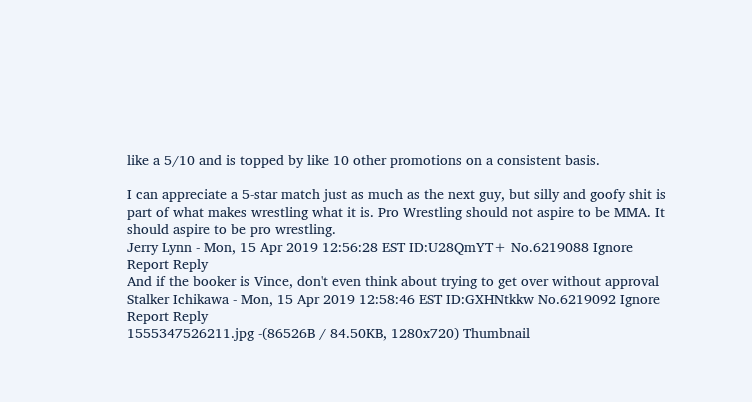like a 5/10 and is topped by like 10 other promotions on a consistent basis.

I can appreciate a 5-star match just as much as the next guy, but silly and goofy shit is part of what makes wrestling what it is. Pro Wrestling should not aspire to be MMA. It should aspire to be pro wrestling.
Jerry Lynn - Mon, 15 Apr 2019 12:56:28 EST ID:U28QmYT+ No.6219088 Ignore Report Reply
And if the booker is Vince, don't even think about trying to get over without approval
Stalker Ichikawa - Mon, 15 Apr 2019 12:58:46 EST ID:GXHNtkkw No.6219092 Ignore Report Reply
1555347526211.jpg -(86526B / 84.50KB, 1280x720) Thumbnail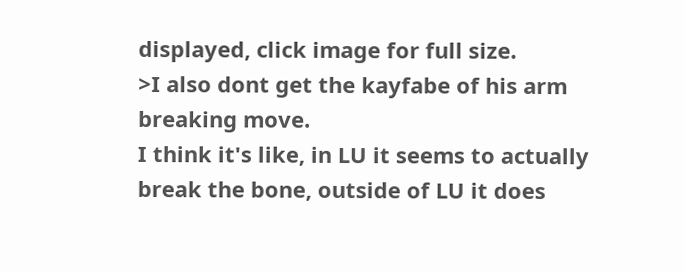displayed, click image for full size.
>I also dont get the kayfabe of his arm breaking move.
I think it's like, in LU it seems to actually break the bone, outside of LU it does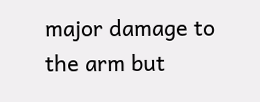major damage to the arm but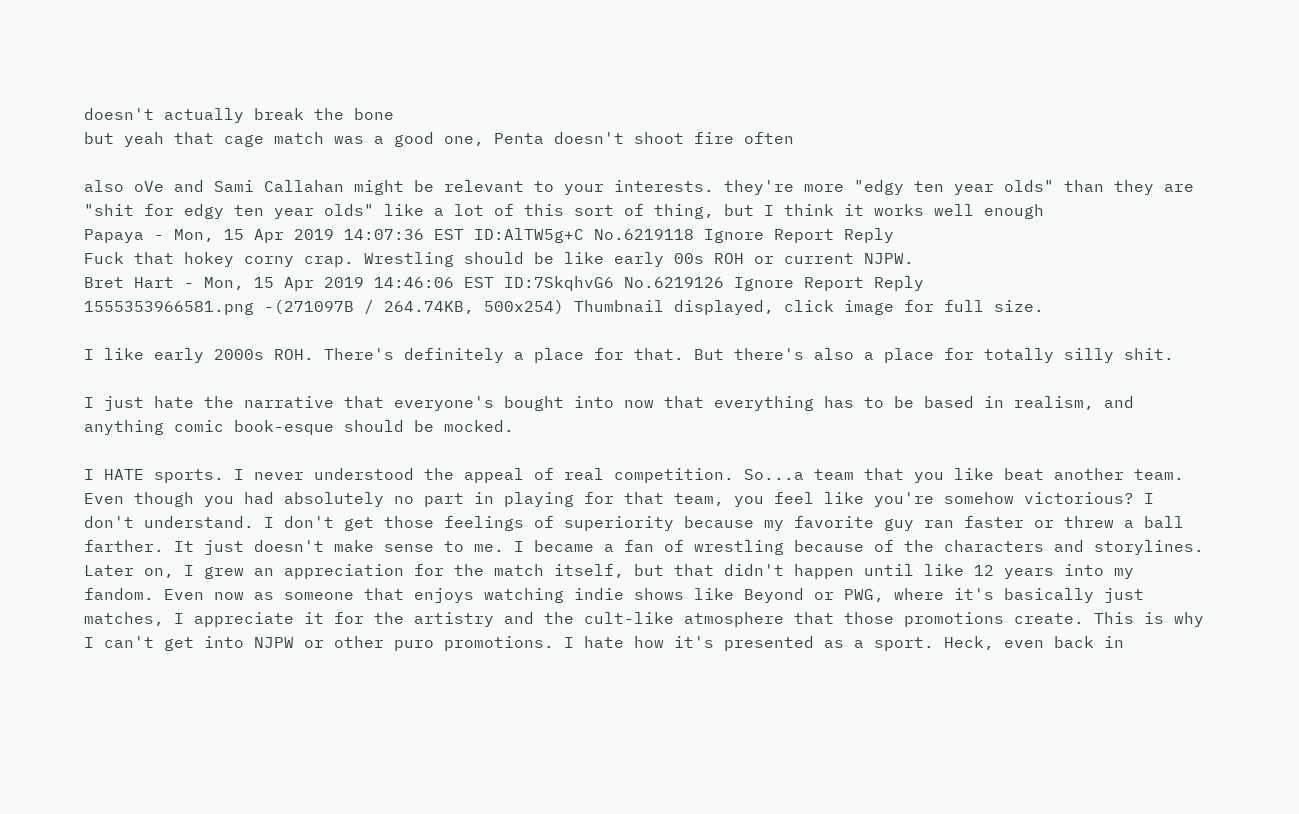doesn't actually break the bone
but yeah that cage match was a good one, Penta doesn't shoot fire often

also oVe and Sami Callahan might be relevant to your interests. they're more "edgy ten year olds" than they are "shit for edgy ten year olds" like a lot of this sort of thing, but I think it works well enough
Papaya - Mon, 15 Apr 2019 14:07:36 EST ID:AlTW5g+C No.6219118 Ignore Report Reply
Fuck that hokey corny crap. Wrestling should be like early 00s ROH or current NJPW.
Bret Hart - Mon, 15 Apr 2019 14:46:06 EST ID:7SkqhvG6 No.6219126 Ignore Report Reply
1555353966581.png -(271097B / 264.74KB, 500x254) Thumbnail displayed, click image for full size.

I like early 2000s ROH. There's definitely a place for that. But there's also a place for totally silly shit.

I just hate the narrative that everyone's bought into now that everything has to be based in realism, and anything comic book-esque should be mocked.

I HATE sports. I never understood the appeal of real competition. So...a team that you like beat another team. Even though you had absolutely no part in playing for that team, you feel like you're somehow victorious? I don't understand. I don't get those feelings of superiority because my favorite guy ran faster or threw a ball farther. It just doesn't make sense to me. I became a fan of wrestling because of the characters and storylines. Later on, I grew an appreciation for the match itself, but that didn't happen until like 12 years into my fandom. Even now as someone that enjoys watching indie shows like Beyond or PWG, where it's basically just matches, I appreciate it for the artistry and the cult-like atmosphere that those promotions create. This is why I can't get into NJPW or other puro promotions. I hate how it's presented as a sport. Heck, even back in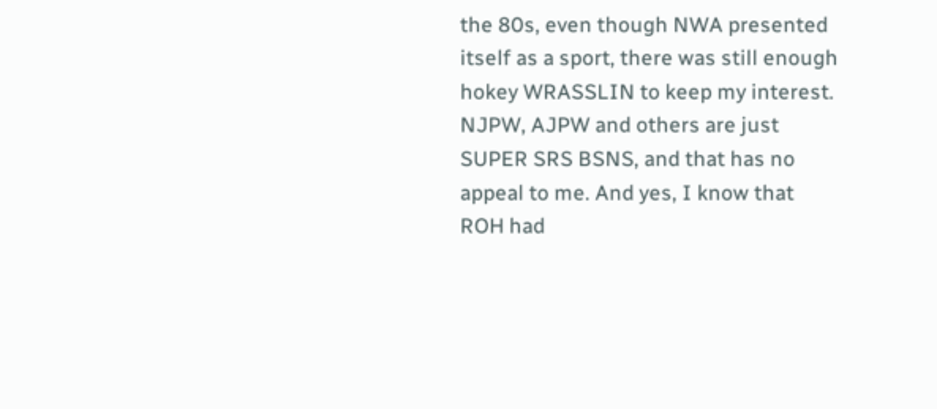the 80s, even though NWA presented itself as a sport, there was still enough hokey WRASSLIN to keep my interest. NJPW, AJPW and others are just SUPER SRS BSNS, and that has no appeal to me. And yes, I know that ROH had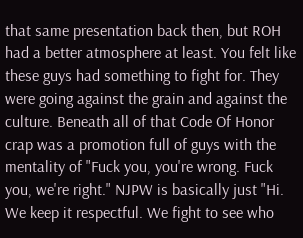that same presentation back then, but ROH had a better atmosphere at least. You felt like these guys had something to fight for. They were going against the grain and against the culture. Beneath all of that Code Of Honor crap was a promotion full of guys with the mentality of "Fuck you, you're wrong. Fuck you, we're right." NJPW is basically just "Hi. We keep it respectful. We fight to see who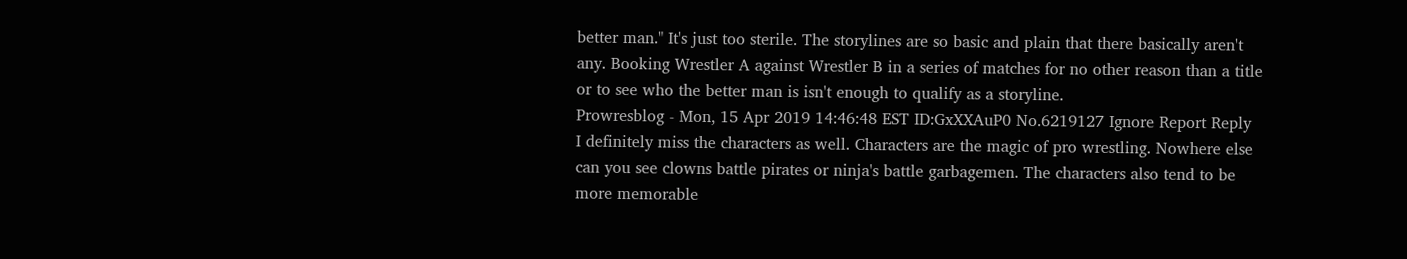better man." It's just too sterile. The storylines are so basic and plain that there basically aren't any. Booking Wrestler A against Wrestler B in a series of matches for no other reason than a title or to see who the better man is isn't enough to qualify as a storyline.
Prowresblog - Mon, 15 Apr 2019 14:46:48 EST ID:GxXXAuP0 No.6219127 Ignore Report Reply
I definitely miss the characters as well. Characters are the magic of pro wrestling. Nowhere else can you see clowns battle pirates or ninja's battle garbagemen. The characters also tend to be more memorable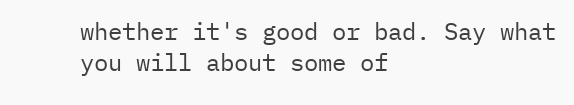whether it's good or bad. Say what you will about some of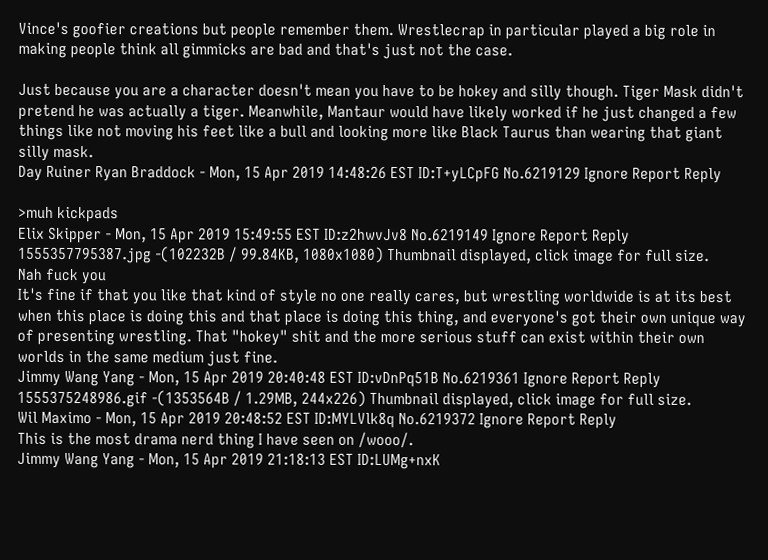Vince's goofier creations but people remember them. Wrestlecrap in particular played a big role in making people think all gimmicks are bad and that's just not the case.

Just because you are a character doesn't mean you have to be hokey and silly though. Tiger Mask didn't pretend he was actually a tiger. Meanwhile, Mantaur would have likely worked if he just changed a few things like not moving his feet like a bull and looking more like Black Taurus than wearing that giant silly mask.
Day Ruiner Ryan Braddock - Mon, 15 Apr 2019 14:48:26 EST ID:T+yLCpFG No.6219129 Ignore Report Reply

>muh kickpads
Elix Skipper - Mon, 15 Apr 2019 15:49:55 EST ID:z2hwvJv8 No.6219149 Ignore Report Reply
1555357795387.jpg -(102232B / 99.84KB, 1080x1080) Thumbnail displayed, click image for full size.
Nah fuck you
It's fine if that you like that kind of style no one really cares, but wrestling worldwide is at its best when this place is doing this and that place is doing this thing, and everyone's got their own unique way of presenting wrestling. That "hokey" shit and the more serious stuff can exist within their own worlds in the same medium just fine.
Jimmy Wang Yang - Mon, 15 Apr 2019 20:40:48 EST ID:vDnPq51B No.6219361 Ignore Report Reply
1555375248986.gif -(1353564B / 1.29MB, 244x226) Thumbnail displayed, click image for full size.
Wil Maximo - Mon, 15 Apr 2019 20:48:52 EST ID:MYLVlk8q No.6219372 Ignore Report Reply
This is the most drama nerd thing I have seen on /wooo/.
Jimmy Wang Yang - Mon, 15 Apr 2019 21:18:13 EST ID:LUMg+nxK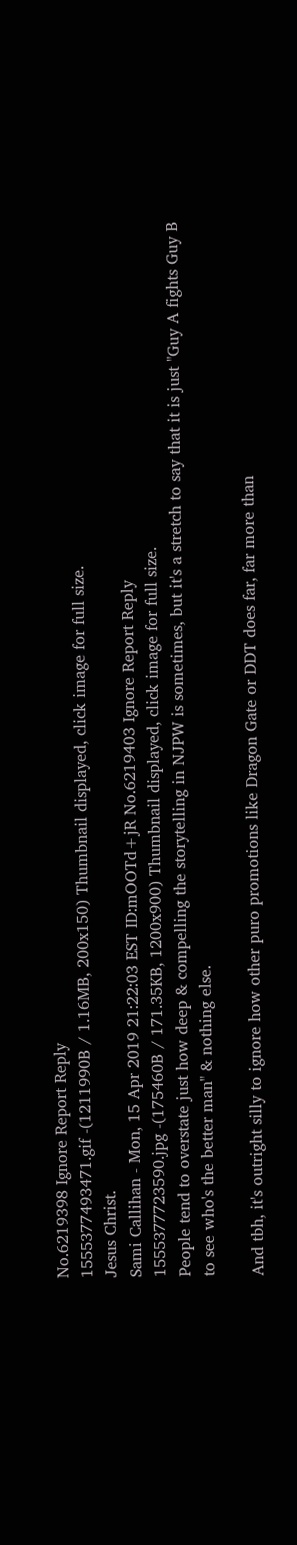No.6219398 Ignore Report Reply
1555377493471.gif -(1211990B / 1.16MB, 200x150) Thumbnail displayed, click image for full size.
Jesus Christ.
Sami Callihan - Mon, 15 Apr 2019 21:22:03 EST ID:mOOTd+jR No.6219403 Ignore Report Reply
1555377723590.jpg -(175460B / 171.35KB, 1200x900) Thumbnail displayed, click image for full size.
People tend to overstate just how deep & compelling the storytelling in NJPW is sometimes, but it's a stretch to say that it is just "Guy A fights Guy B to see who's the better man" & nothing else.

And tbh, it's outright silly to ignore how other puro promotions like Dragon Gate or DDT does far, far more than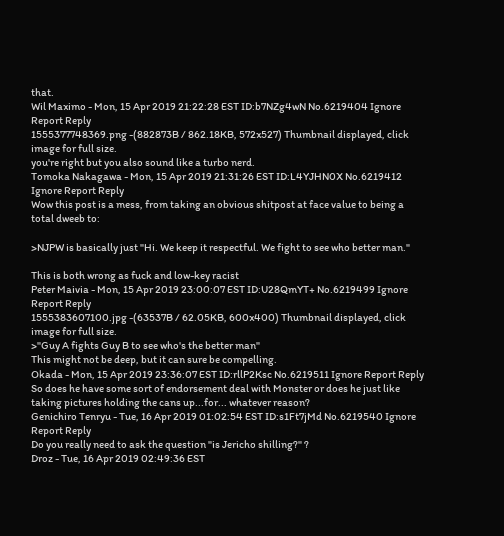that.
Wil Maximo - Mon, 15 Apr 2019 21:22:28 EST ID:b7NZg4wN No.6219404 Ignore Report Reply
1555377748369.png -(882873B / 862.18KB, 572x527) Thumbnail displayed, click image for full size.
you're right but you also sound like a turbo nerd.
Tomoka Nakagawa - Mon, 15 Apr 2019 21:31:26 EST ID:L4YJHN0X No.6219412 Ignore Report Reply
Wow this post is a mess, from taking an obvious shitpost at face value to being a total dweeb to:

>NJPW is basically just "Hi. We keep it respectful. We fight to see who better man."

This is both wrong as fuck and low-key racist
Peter Maivia - Mon, 15 Apr 2019 23:00:07 EST ID:U28QmYT+ No.6219499 Ignore Report Reply
1555383607100.jpg -(63537B / 62.05KB, 600x400) Thumbnail displayed, click image for full size.
>"Guy A fights Guy B to see who's the better man"
This might not be deep, but it can sure be compelling.
Okada - Mon, 15 Apr 2019 23:36:07 EST ID:rllP2Ksc No.6219511 Ignore Report Reply
So does he have some sort of endorsement deal with Monster or does he just like taking pictures holding the cans up...for... whatever reason?
Genichiro Tenryu - Tue, 16 Apr 2019 01:02:54 EST ID:s1Ft7jMd No.6219540 Ignore Report Reply
Do you really need to ask the question "is Jericho shilling?" ?
Droz - Tue, 16 Apr 2019 02:49:36 EST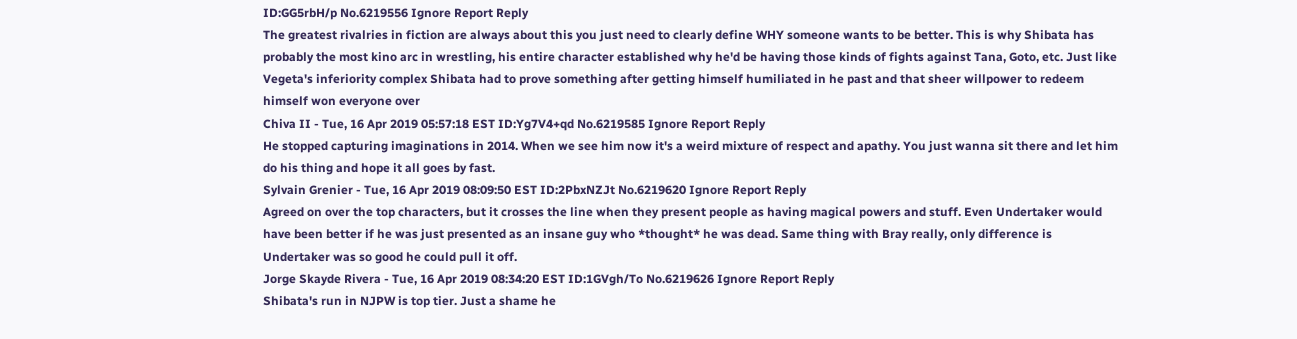ID:GG5rbH/p No.6219556 Ignore Report Reply
The greatest rivalries in fiction are always about this you just need to clearly define WHY someone wants to be better. This is why Shibata has probably the most kino arc in wrestling, his entire character established why he'd be having those kinds of fights against Tana, Goto, etc. Just like Vegeta's inferiority complex Shibata had to prove something after getting himself humiliated in he past and that sheer willpower to redeem himself won everyone over
Chiva II - Tue, 16 Apr 2019 05:57:18 EST ID:Yg7V4+qd No.6219585 Ignore Report Reply
He stopped capturing imaginations in 2014. When we see him now it's a weird mixture of respect and apathy. You just wanna sit there and let him do his thing and hope it all goes by fast.
Sylvain Grenier - Tue, 16 Apr 2019 08:09:50 EST ID:2PbxNZJt No.6219620 Ignore Report Reply
Agreed on over the top characters, but it crosses the line when they present people as having magical powers and stuff. Even Undertaker would have been better if he was just presented as an insane guy who *thought* he was dead. Same thing with Bray really, only difference is Undertaker was so good he could pull it off.
Jorge Skayde Rivera - Tue, 16 Apr 2019 08:34:20 EST ID:1GVgh/To No.6219626 Ignore Report Reply
Shibata's run in NJPW is top tier. Just a shame he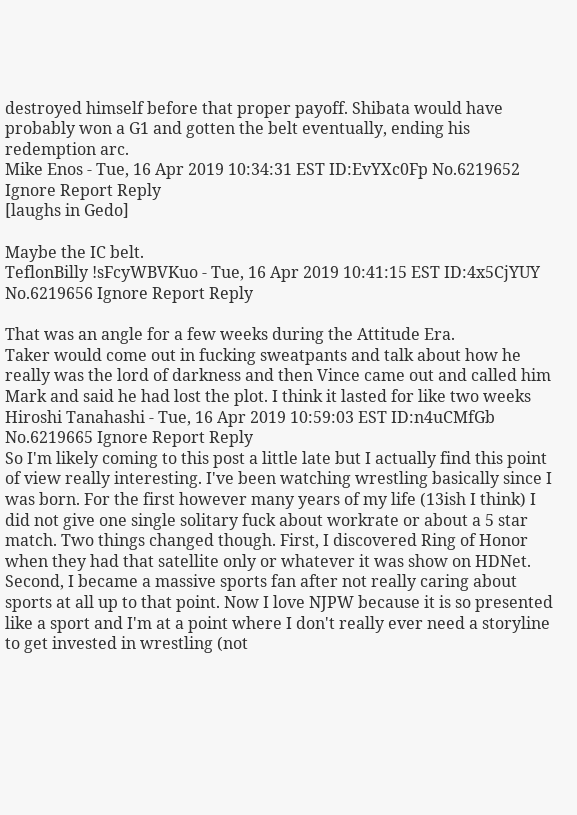destroyed himself before that proper payoff. Shibata would have probably won a G1 and gotten the belt eventually, ending his redemption arc.
Mike Enos - Tue, 16 Apr 2019 10:34:31 EST ID:EvYXc0Fp No.6219652 Ignore Report Reply
[laughs in Gedo]

Maybe the IC belt.
TeflonBilly !sFcyWBVKuo - Tue, 16 Apr 2019 10:41:15 EST ID:4x5CjYUY No.6219656 Ignore Report Reply

That was an angle for a few weeks during the Attitude Era.
Taker would come out in fucking sweatpants and talk about how he really was the lord of darkness and then Vince came out and called him Mark and said he had lost the plot. I think it lasted for like two weeks
Hiroshi Tanahashi - Tue, 16 Apr 2019 10:59:03 EST ID:n4uCMfGb No.6219665 Ignore Report Reply
So I'm likely coming to this post a little late but I actually find this point of view really interesting. I've been watching wrestling basically since I was born. For the first however many years of my life (13ish I think) I did not give one single solitary fuck about workrate or about a 5 star match. Two things changed though. First, I discovered Ring of Honor when they had that satellite only or whatever it was show on HDNet. Second, I became a massive sports fan after not really caring about sports at all up to that point. Now I love NJPW because it is so presented like a sport and I'm at a point where I don't really ever need a storyline to get invested in wrestling (not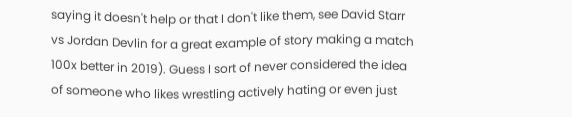saying it doesn't help or that I don't like them, see David Starr vs Jordan Devlin for a great example of story making a match 100x better in 2019). Guess I sort of never considered the idea of someone who likes wrestling actively hating or even just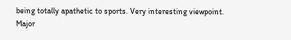being totally apathetic to sports. Very interesting viewpoint.
Major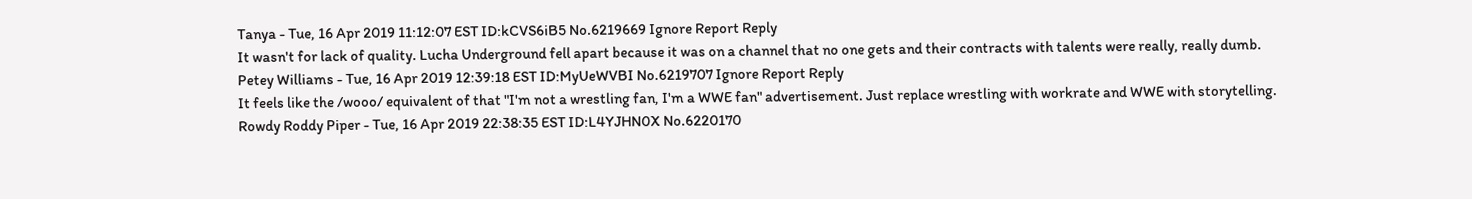Tanya - Tue, 16 Apr 2019 11:12:07 EST ID:kCVS6iB5 No.6219669 Ignore Report Reply
It wasn't for lack of quality. Lucha Underground fell apart because it was on a channel that no one gets and their contracts with talents were really, really dumb.
Petey Williams - Tue, 16 Apr 2019 12:39:18 EST ID:MyUeWVBI No.6219707 Ignore Report Reply
It feels like the /wooo/ equivalent of that "I'm not a wrestling fan, I'm a WWE fan" advertisement. Just replace wrestling with workrate and WWE with storytelling.
Rowdy Roddy Piper - Tue, 16 Apr 2019 22:38:35 EST ID:L4YJHN0X No.6220170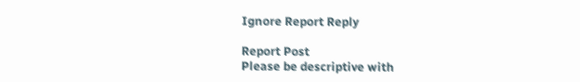Ignore Report Reply

Report Post
Please be descriptive with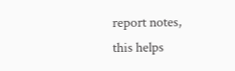report notes,
this helps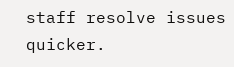staff resolve issues quicker.